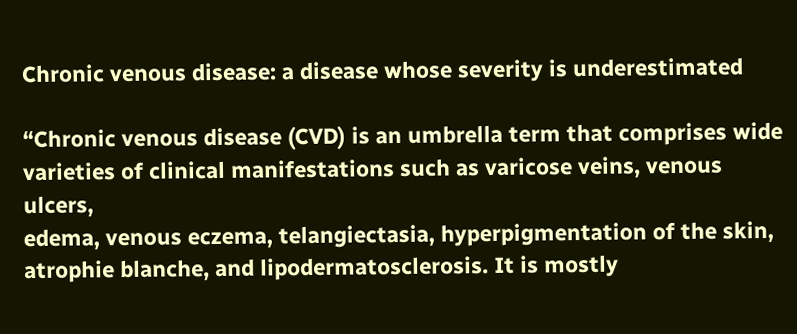Chronic venous disease: a disease whose severity is underestimated

“Chronic venous disease (CVD) is an umbrella term that comprises wide varieties of clinical manifestations such as varicose veins, venous ulcers,
edema, venous eczema, telangiectasia, hyperpigmentation of the skin, atrophie blanche, and lipodermatosclerosis. It is mostly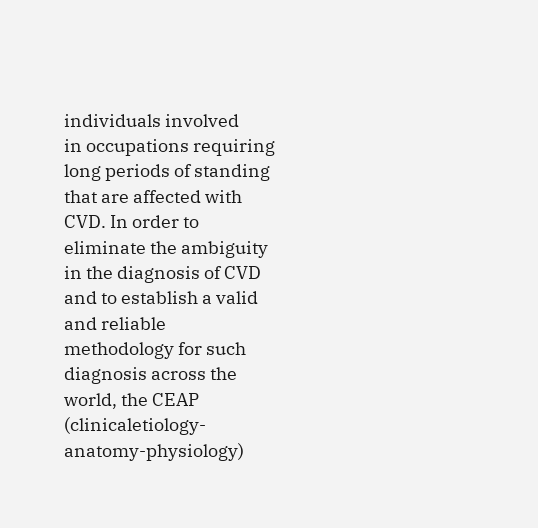individuals involved
in occupations requiring long periods of standing that are affected with CVD. In order to eliminate the ambiguity in the diagnosis of CVD and to establish a valid and reliable methodology for such diagnosis across the world, the CEAP (clinicaletiology-anatomy-physiology)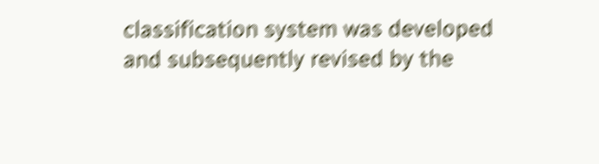classification system was developed and subsequently revised by the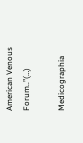American Venous Forum..”(…)

Medicographia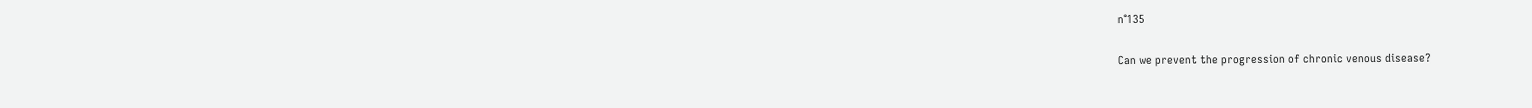n°135

Can we prevent the progression of chronic venous disease?